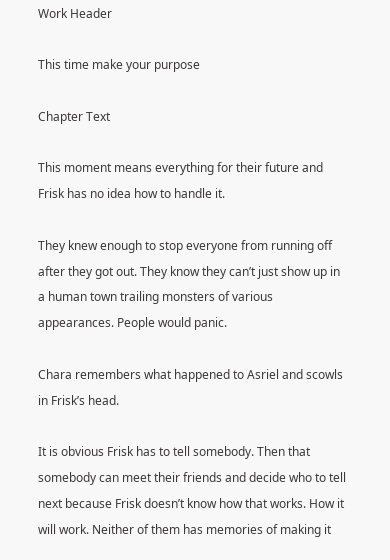Work Header

This time make your purpose

Chapter Text

This moment means everything for their future and Frisk has no idea how to handle it.

They knew enough to stop everyone from running off after they got out. They know they can’t just show up in a human town trailing monsters of various appearances. People would panic.

Chara remembers what happened to Asriel and scowls in Frisk’s head.

It is obvious Frisk has to tell somebody. Then that somebody can meet their friends and decide who to tell next because Frisk doesn’t know how that works. How it will work. Neither of them has memories of making it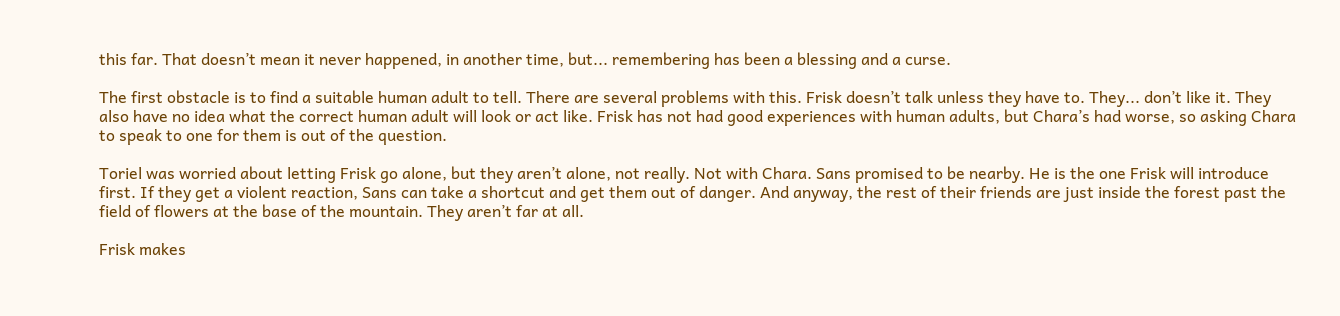this far. That doesn’t mean it never happened, in another time, but... remembering has been a blessing and a curse.

The first obstacle is to find a suitable human adult to tell. There are several problems with this. Frisk doesn’t talk unless they have to. They... don’t like it. They also have no idea what the correct human adult will look or act like. Frisk has not had good experiences with human adults, but Chara’s had worse, so asking Chara to speak to one for them is out of the question.

Toriel was worried about letting Frisk go alone, but they aren’t alone, not really. Not with Chara. Sans promised to be nearby. He is the one Frisk will introduce first. If they get a violent reaction, Sans can take a shortcut and get them out of danger. And anyway, the rest of their friends are just inside the forest past the field of flowers at the base of the mountain. They aren’t far at all.

Frisk makes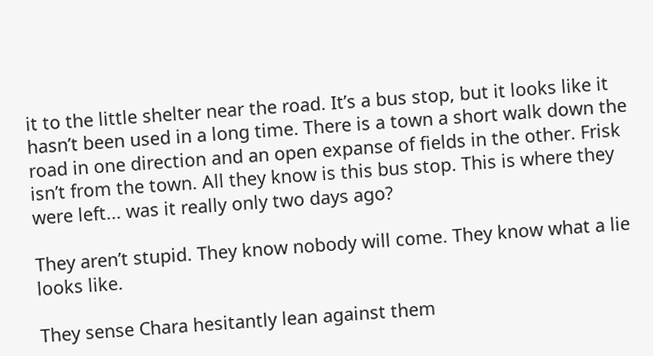it to the little shelter near the road. It’s a bus stop, but it looks like it hasn’t been used in a long time. There is a town a short walk down the road in one direction and an open expanse of fields in the other. Frisk isn’t from the town. All they know is this bus stop. This is where they were left... was it really only two days ago?

They aren’t stupid. They know nobody will come. They know what a lie looks like.

They sense Chara hesitantly lean against them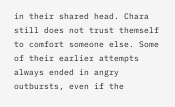in their shared head. Chara still does not trust themself to comfort someone else. Some of their earlier attempts always ended in angry outbursts, even if the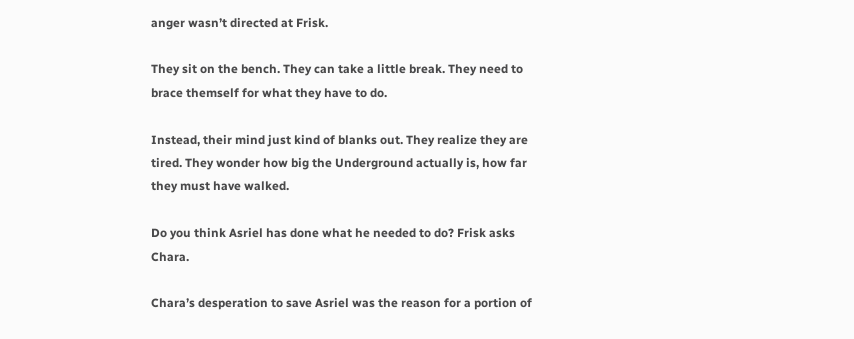anger wasn’t directed at Frisk.

They sit on the bench. They can take a little break. They need to brace themself for what they have to do.

Instead, their mind just kind of blanks out. They realize they are tired. They wonder how big the Underground actually is, how far they must have walked.

Do you think Asriel has done what he needed to do? Frisk asks Chara.

Chara’s desperation to save Asriel was the reason for a portion of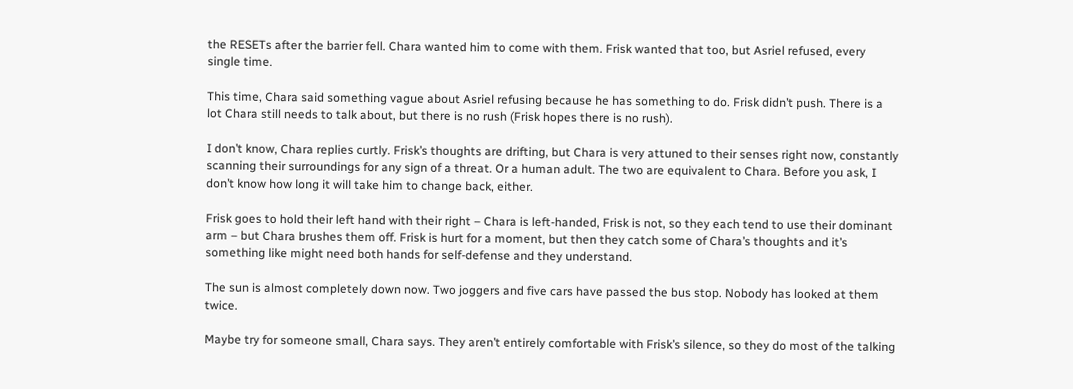the RESETs after the barrier fell. Chara wanted him to come with them. Frisk wanted that too, but Asriel refused, every single time.

This time, Chara said something vague about Asriel refusing because he has something to do. Frisk didn’t push. There is a lot Chara still needs to talk about, but there is no rush (Frisk hopes there is no rush).

I don’t know, Chara replies curtly. Frisk’s thoughts are drifting, but Chara is very attuned to their senses right now, constantly scanning their surroundings for any sign of a threat. Or a human adult. The two are equivalent to Chara. Before you ask, I don’t know how long it will take him to change back, either.

Frisk goes to hold their left hand with their right – Chara is left-handed, Frisk is not, so they each tend to use their dominant arm – but Chara brushes them off. Frisk is hurt for a moment, but then they catch some of Chara’s thoughts and it’s something like might need both hands for self-defense and they understand.

The sun is almost completely down now. Two joggers and five cars have passed the bus stop. Nobody has looked at them twice.

Maybe try for someone small, Chara says. They aren’t entirely comfortable with Frisk’s silence, so they do most of the talking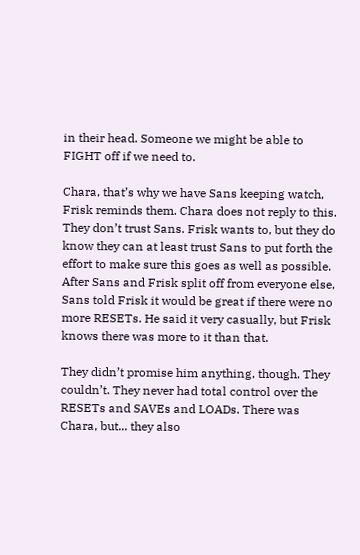in their head. Someone we might be able to FIGHT off if we need to.

Chara, that’s why we have Sans keeping watch, Frisk reminds them. Chara does not reply to this. They don’t trust Sans. Frisk wants to, but they do know they can at least trust Sans to put forth the effort to make sure this goes as well as possible. After Sans and Frisk split off from everyone else, Sans told Frisk it would be great if there were no more RESETs. He said it very casually, but Frisk knows there was more to it than that.

They didn’t promise him anything, though. They couldn’t. They never had total control over the RESETs and SAVEs and LOADs. There was Chara, but... they also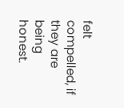felt compelled, if they are being honest.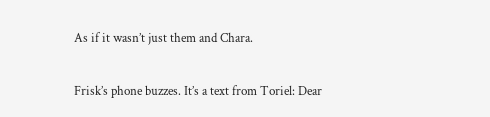As if it wasn’t just them and Chara.

Frisk’s phone buzzes. It’s a text from Toriel: Dear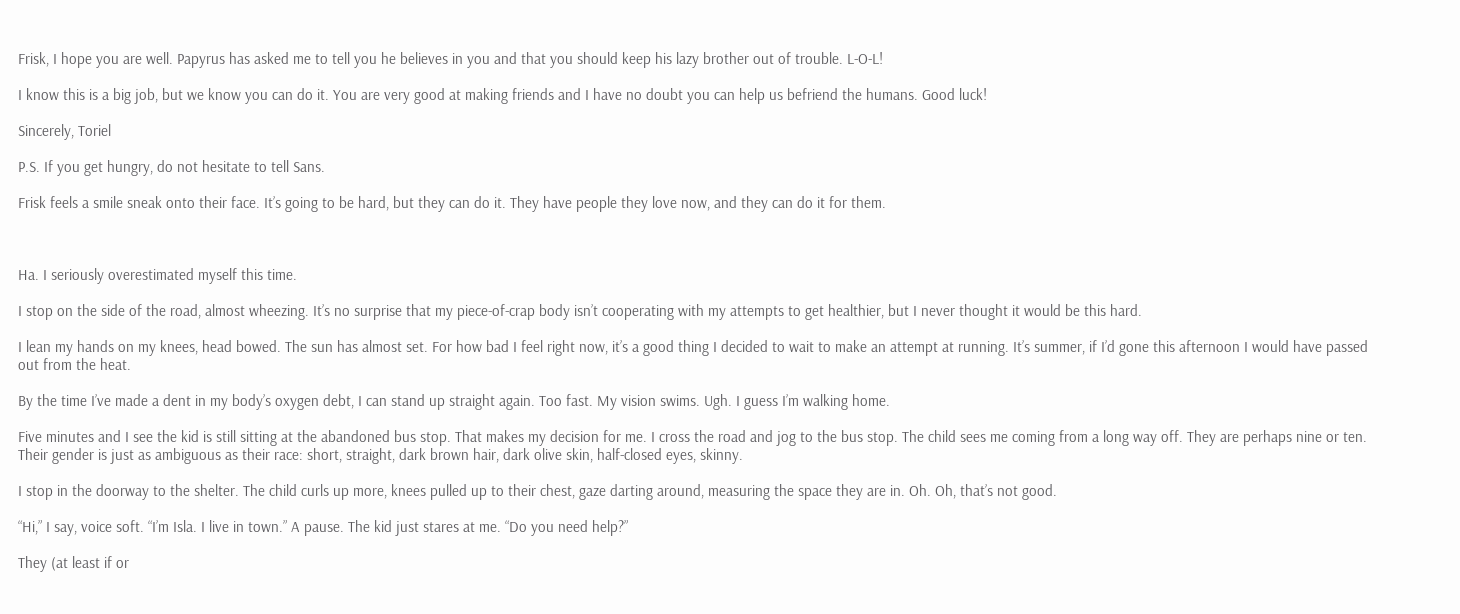Frisk, I hope you are well. Papyrus has asked me to tell you he believes in you and that you should keep his lazy brother out of trouble. L-O-L!

I know this is a big job, but we know you can do it. You are very good at making friends and I have no doubt you can help us befriend the humans. Good luck!

Sincerely, Toriel

P.S. If you get hungry, do not hesitate to tell Sans.

Frisk feels a smile sneak onto their face. It’s going to be hard, but they can do it. They have people they love now, and they can do it for them.



Ha. I seriously overestimated myself this time.

I stop on the side of the road, almost wheezing. It’s no surprise that my piece-of-crap body isn’t cooperating with my attempts to get healthier, but I never thought it would be this hard.

I lean my hands on my knees, head bowed. The sun has almost set. For how bad I feel right now, it’s a good thing I decided to wait to make an attempt at running. It’s summer, if I’d gone this afternoon I would have passed out from the heat.

By the time I’ve made a dent in my body’s oxygen debt, I can stand up straight again. Too fast. My vision swims. Ugh. I guess I’m walking home.

Five minutes and I see the kid is still sitting at the abandoned bus stop. That makes my decision for me. I cross the road and jog to the bus stop. The child sees me coming from a long way off. They are perhaps nine or ten. Their gender is just as ambiguous as their race: short, straight, dark brown hair, dark olive skin, half-closed eyes, skinny.

I stop in the doorway to the shelter. The child curls up more, knees pulled up to their chest, gaze darting around, measuring the space they are in. Oh. Oh, that’s not good.

“Hi,” I say, voice soft. “I’m Isla. I live in town.” A pause. The kid just stares at me. “Do you need help?”

They (at least if or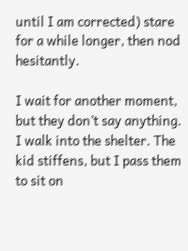until I am corrected) stare for a while longer, then nod hesitantly.

I wait for another moment, but they don’t say anything. I walk into the shelter. The kid stiffens, but I pass them to sit on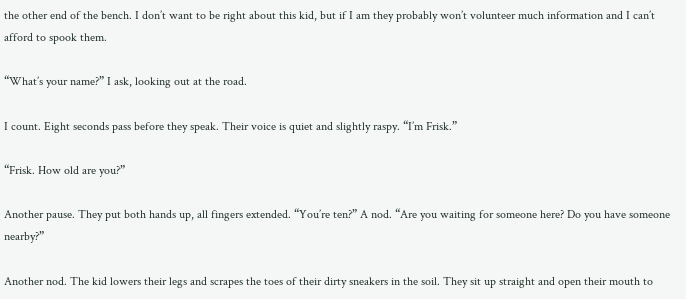the other end of the bench. I don’t want to be right about this kid, but if I am they probably won’t volunteer much information and I can’t afford to spook them.

“What’s your name?” I ask, looking out at the road.

I count. Eight seconds pass before they speak. Their voice is quiet and slightly raspy. “I’m Frisk.”

“Frisk. How old are you?”

Another pause. They put both hands up, all fingers extended. “You’re ten?” A nod. “Are you waiting for someone here? Do you have someone nearby?”

Another nod. The kid lowers their legs and scrapes the toes of their dirty sneakers in the soil. They sit up straight and open their mouth to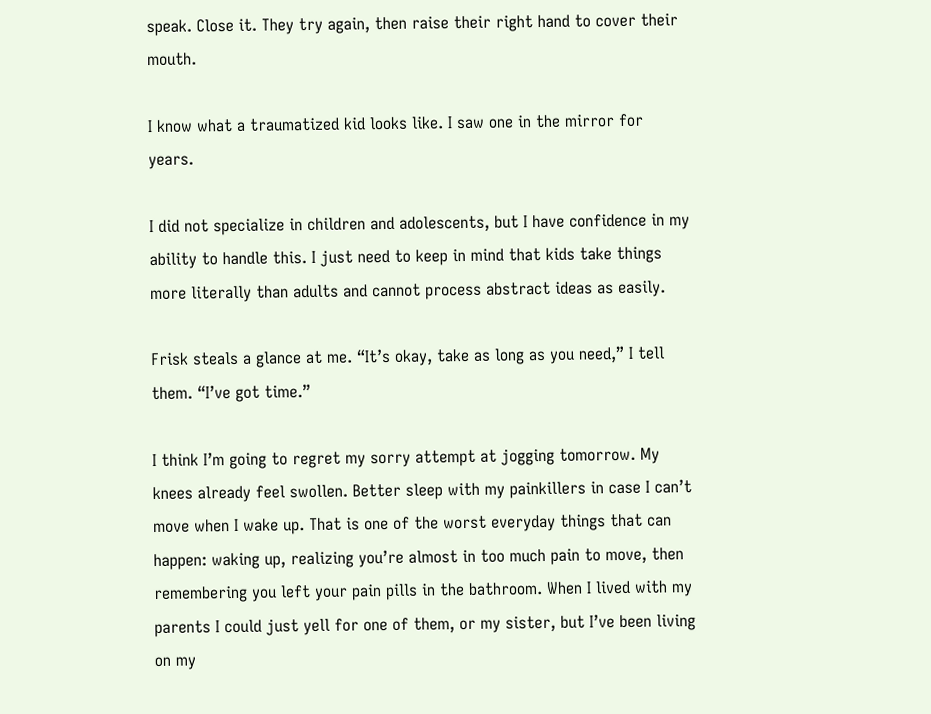speak. Close it. They try again, then raise their right hand to cover their mouth.

I know what a traumatized kid looks like. I saw one in the mirror for years.

I did not specialize in children and adolescents, but I have confidence in my ability to handle this. I just need to keep in mind that kids take things more literally than adults and cannot process abstract ideas as easily.

Frisk steals a glance at me. “It’s okay, take as long as you need,” I tell them. “I’ve got time.”

I think I’m going to regret my sorry attempt at jogging tomorrow. My knees already feel swollen. Better sleep with my painkillers in case I can’t move when I wake up. That is one of the worst everyday things that can happen: waking up, realizing you’re almost in too much pain to move, then remembering you left your pain pills in the bathroom. When I lived with my parents I could just yell for one of them, or my sister, but I’ve been living on my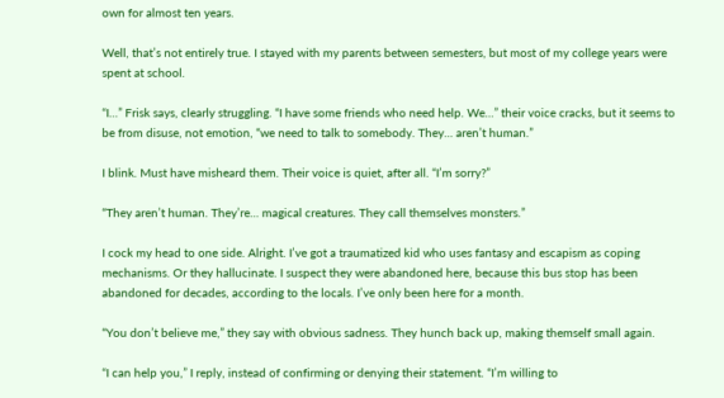own for almost ten years.

Well, that’s not entirely true. I stayed with my parents between semesters, but most of my college years were spent at school.

“I...” Frisk says, clearly struggling. “I have some friends who need help. We...” their voice cracks, but it seems to be from disuse, not emotion, “we need to talk to somebody. They... aren’t human.”

I blink. Must have misheard them. Their voice is quiet, after all. “I’m sorry?”

“They aren’t human. They’re... magical creatures. They call themselves monsters.”

I cock my head to one side. Alright. I’ve got a traumatized kid who uses fantasy and escapism as coping mechanisms. Or they hallucinate. I suspect they were abandoned here, because this bus stop has been abandoned for decades, according to the locals. I’ve only been here for a month.

“You don’t believe me,” they say with obvious sadness. They hunch back up, making themself small again.

“I can help you,” I reply, instead of confirming or denying their statement. “I’m willing to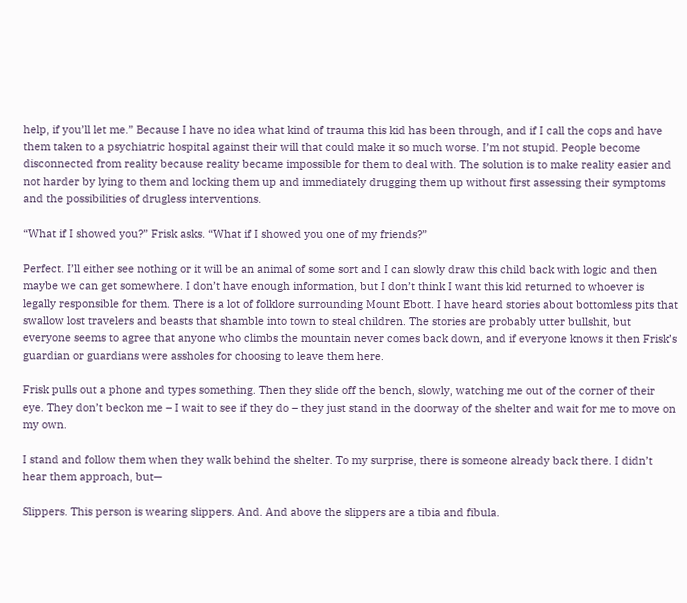help, if you’ll let me.” Because I have no idea what kind of trauma this kid has been through, and if I call the cops and have them taken to a psychiatric hospital against their will that could make it so much worse. I’m not stupid. People become disconnected from reality because reality became impossible for them to deal with. The solution is to make reality easier and not harder by lying to them and locking them up and immediately drugging them up without first assessing their symptoms and the possibilities of drugless interventions.

“What if I showed you?” Frisk asks. “What if I showed you one of my friends?”

Perfect. I’ll either see nothing or it will be an animal of some sort and I can slowly draw this child back with logic and then maybe we can get somewhere. I don’t have enough information, but I don’t think I want this kid returned to whoever is legally responsible for them. There is a lot of folklore surrounding Mount Ebott. I have heard stories about bottomless pits that swallow lost travelers and beasts that shamble into town to steal children. The stories are probably utter bullshit, but everyone seems to agree that anyone who climbs the mountain never comes back down, and if everyone knows it then Frisk’s guardian or guardians were assholes for choosing to leave them here.

Frisk pulls out a phone and types something. Then they slide off the bench, slowly, watching me out of the corner of their eye. They don’t beckon me – I wait to see if they do – they just stand in the doorway of the shelter and wait for me to move on my own.

I stand and follow them when they walk behind the shelter. To my surprise, there is someone already back there. I didn’t hear them approach, but—

Slippers. This person is wearing slippers. And. And above the slippers are a tibia and fibula.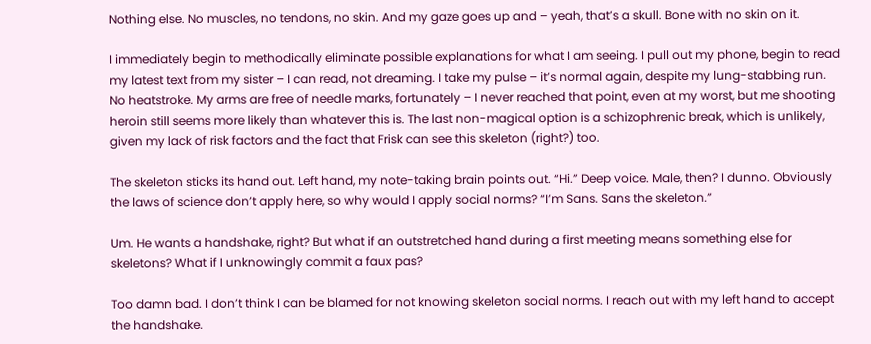Nothing else. No muscles, no tendons, no skin. And my gaze goes up and – yeah, that’s a skull. Bone with no skin on it.

I immediately begin to methodically eliminate possible explanations for what I am seeing. I pull out my phone, begin to read my latest text from my sister – I can read, not dreaming. I take my pulse – it’s normal again, despite my lung-stabbing run. No heatstroke. My arms are free of needle marks, fortunately – I never reached that point, even at my worst, but me shooting heroin still seems more likely than whatever this is. The last non-magical option is a schizophrenic break, which is unlikely, given my lack of risk factors and the fact that Frisk can see this skeleton (right?) too.

The skeleton sticks its hand out. Left hand, my note-taking brain points out. “Hi.” Deep voice. Male, then? I dunno. Obviously the laws of science don’t apply here, so why would I apply social norms? “I’m Sans. Sans the skeleton.”

Um. He wants a handshake, right? But what if an outstretched hand during a first meeting means something else for skeletons? What if I unknowingly commit a faux pas?

Too damn bad. I don’t think I can be blamed for not knowing skeleton social norms. I reach out with my left hand to accept the handshake.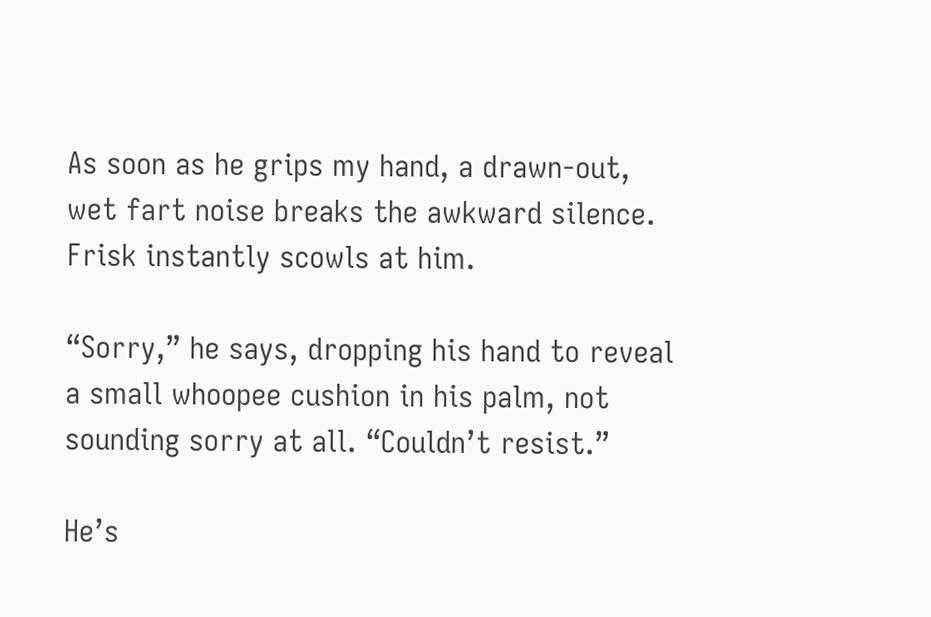As soon as he grips my hand, a drawn-out, wet fart noise breaks the awkward silence. Frisk instantly scowls at him.

“Sorry,” he says, dropping his hand to reveal a small whoopee cushion in his palm, not sounding sorry at all. “Couldn’t resist.”

He’s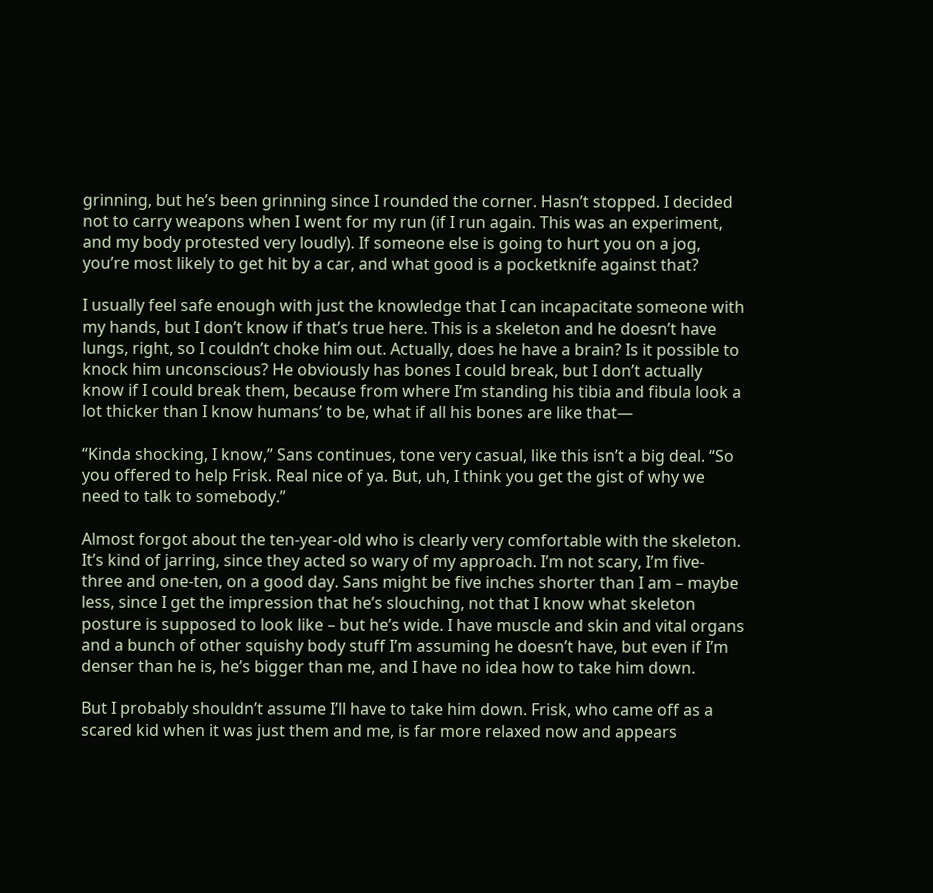grinning, but he’s been grinning since I rounded the corner. Hasn’t stopped. I decided not to carry weapons when I went for my run (if I run again. This was an experiment, and my body protested very loudly). If someone else is going to hurt you on a jog, you’re most likely to get hit by a car, and what good is a pocketknife against that?

I usually feel safe enough with just the knowledge that I can incapacitate someone with my hands, but I don’t know if that’s true here. This is a skeleton and he doesn’t have lungs, right, so I couldn’t choke him out. Actually, does he have a brain? Is it possible to knock him unconscious? He obviously has bones I could break, but I don’t actually know if I could break them, because from where I’m standing his tibia and fibula look a lot thicker than I know humans’ to be, what if all his bones are like that—

“Kinda shocking, I know,” Sans continues, tone very casual, like this isn’t a big deal. “So you offered to help Frisk. Real nice of ya. But, uh, I think you get the gist of why we need to talk to somebody.”

Almost forgot about the ten-year-old who is clearly very comfortable with the skeleton. It’s kind of jarring, since they acted so wary of my approach. I’m not scary, I’m five-three and one-ten, on a good day. Sans might be five inches shorter than I am – maybe less, since I get the impression that he’s slouching, not that I know what skeleton posture is supposed to look like – but he’s wide. I have muscle and skin and vital organs and a bunch of other squishy body stuff I’m assuming he doesn’t have, but even if I’m denser than he is, he’s bigger than me, and I have no idea how to take him down.

But I probably shouldn’t assume I’ll have to take him down. Frisk, who came off as a scared kid when it was just them and me, is far more relaxed now and appears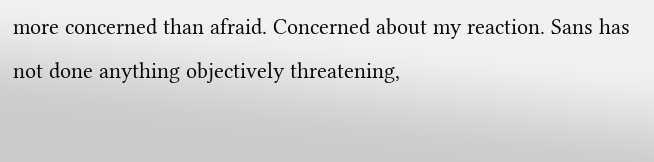more concerned than afraid. Concerned about my reaction. Sans has not done anything objectively threatening,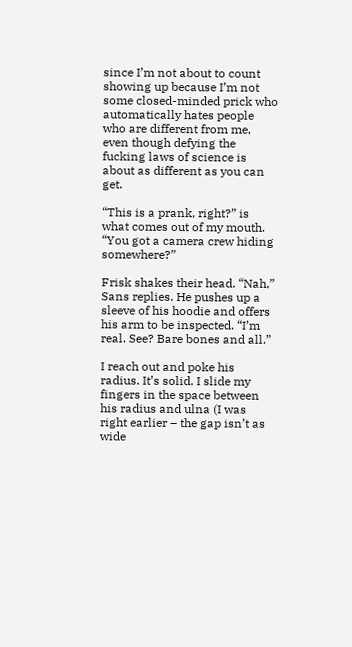since I’m not about to count showing up because I’m not some closed-minded prick who automatically hates people who are different from me, even though defying the fucking laws of science is about as different as you can get.

“This is a prank, right?” is what comes out of my mouth. “You got a camera crew hiding somewhere?”

Frisk shakes their head. “Nah,” Sans replies. He pushes up a sleeve of his hoodie and offers his arm to be inspected. “I’m real. See? Bare bones and all.”

I reach out and poke his radius. It’s solid. I slide my fingers in the space between his radius and ulna (I was right earlier – the gap isn’t as wide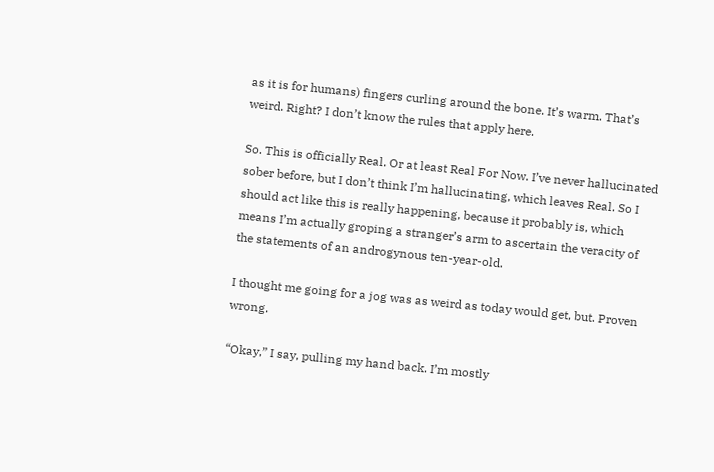as it is for humans) fingers curling around the bone. It’s warm. That’s weird. Right? I don’t know the rules that apply here.

So. This is officially Real. Or at least Real For Now. I’ve never hallucinated sober before, but I don’t think I’m hallucinating, which leaves Real. So I should act like this is really happening, because it probably is, which means I’m actually groping a stranger’s arm to ascertain the veracity of the statements of an androgynous ten-year-old.

I thought me going for a jog was as weird as today would get, but. Proven wrong.

“Okay,” I say, pulling my hand back. I’m mostly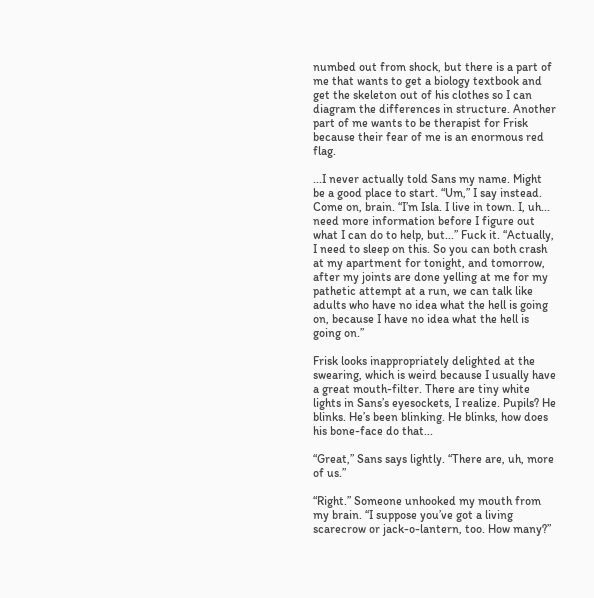numbed out from shock, but there is a part of me that wants to get a biology textbook and get the skeleton out of his clothes so I can diagram the differences in structure. Another part of me wants to be therapist for Frisk because their fear of me is an enormous red flag.

...I never actually told Sans my name. Might be a good place to start. “Um,” I say instead. Come on, brain. “I’m Isla. I live in town. I, uh... need more information before I figure out what I can do to help, but...” Fuck it. “Actually, I need to sleep on this. So you can both crash at my apartment for tonight, and tomorrow, after my joints are done yelling at me for my pathetic attempt at a run, we can talk like adults who have no idea what the hell is going on, because I have no idea what the hell is going on.”

Frisk looks inappropriately delighted at the swearing, which is weird because I usually have a great mouth-filter. There are tiny white lights in Sans’s eyesockets, I realize. Pupils? He blinks. He’s been blinking. He blinks, how does his bone-face do that...

“Great,” Sans says lightly. “There are, uh, more of us.”

“Right.” Someone unhooked my mouth from my brain. “I suppose you’ve got a living scarecrow or jack-o-lantern, too. How many?”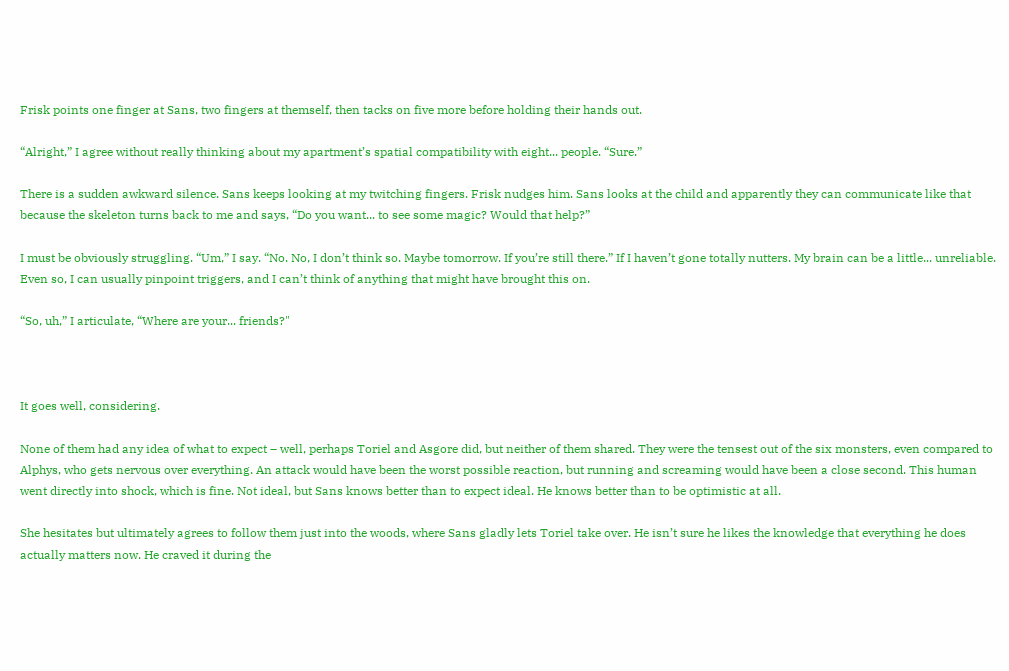Frisk points one finger at Sans, two fingers at themself, then tacks on five more before holding their hands out.

“Alright,” I agree without really thinking about my apartment’s spatial compatibility with eight... people. “Sure.”

There is a sudden awkward silence. Sans keeps looking at my twitching fingers. Frisk nudges him. Sans looks at the child and apparently they can communicate like that because the skeleton turns back to me and says, “Do you want... to see some magic? Would that help?”

I must be obviously struggling. “Um,” I say. “No. No, I don’t think so. Maybe tomorrow. If you’re still there.” If I haven’t gone totally nutters. My brain can be a little... unreliable. Even so, I can usually pinpoint triggers, and I can’t think of anything that might have brought this on.

“So, uh,” I articulate, “Where are your... friends?"



It goes well, considering.

None of them had any idea of what to expect – well, perhaps Toriel and Asgore did, but neither of them shared. They were the tensest out of the six monsters, even compared to Alphys, who gets nervous over everything. An attack would have been the worst possible reaction, but running and screaming would have been a close second. This human went directly into shock, which is fine. Not ideal, but Sans knows better than to expect ideal. He knows better than to be optimistic at all.

She hesitates but ultimately agrees to follow them just into the woods, where Sans gladly lets Toriel take over. He isn’t sure he likes the knowledge that everything he does actually matters now. He craved it during the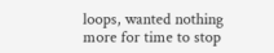loops, wanted nothing more for time to stop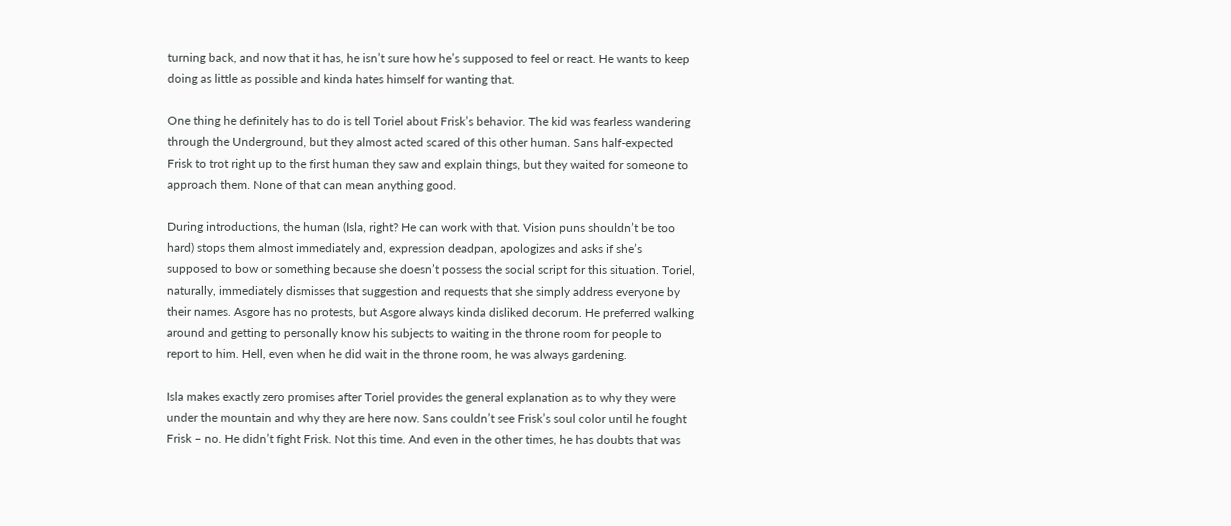turning back, and now that it has, he isn’t sure how he’s supposed to feel or react. He wants to keep doing as little as possible and kinda hates himself for wanting that.

One thing he definitely has to do is tell Toriel about Frisk’s behavior. The kid was fearless wandering through the Underground, but they almost acted scared of this other human. Sans half-expected Frisk to trot right up to the first human they saw and explain things, but they waited for someone to approach them. None of that can mean anything good.

During introductions, the human (Isla, right? He can work with that. Vision puns shouldn’t be too hard) stops them almost immediately and, expression deadpan, apologizes and asks if she’s supposed to bow or something because she doesn’t possess the social script for this situation. Toriel, naturally, immediately dismisses that suggestion and requests that she simply address everyone by their names. Asgore has no protests, but Asgore always kinda disliked decorum. He preferred walking around and getting to personally know his subjects to waiting in the throne room for people to report to him. Hell, even when he did wait in the throne room, he was always gardening.

Isla makes exactly zero promises after Toriel provides the general explanation as to why they were under the mountain and why they are here now. Sans couldn’t see Frisk’s soul color until he fought Frisk – no. He didn’t fight Frisk. Not this time. And even in the other times, he has doubts that was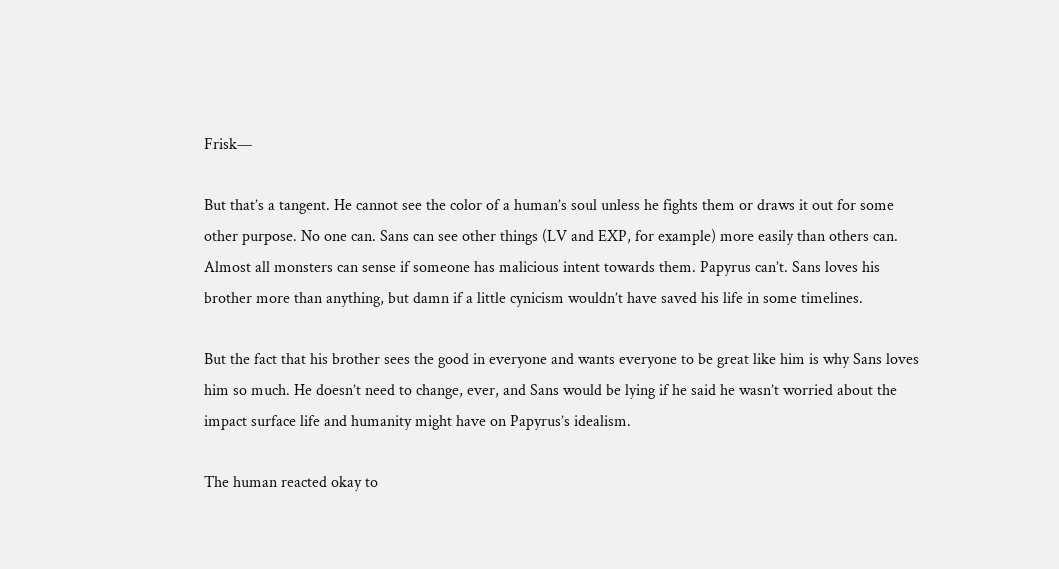Frisk—

But that’s a tangent. He cannot see the color of a human’s soul unless he fights them or draws it out for some other purpose. No one can. Sans can see other things (LV and EXP, for example) more easily than others can. Almost all monsters can sense if someone has malicious intent towards them. Papyrus can’t. Sans loves his brother more than anything, but damn if a little cynicism wouldn’t have saved his life in some timelines.

But the fact that his brother sees the good in everyone and wants everyone to be great like him is why Sans loves him so much. He doesn’t need to change, ever, and Sans would be lying if he said he wasn’t worried about the impact surface life and humanity might have on Papyrus’s idealism.

The human reacted okay to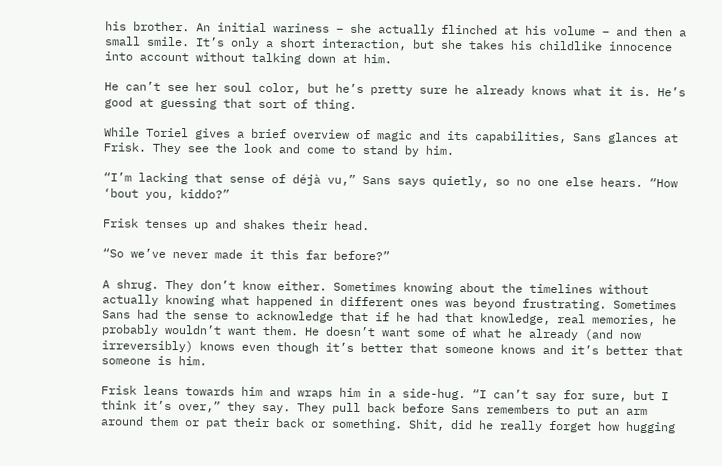his brother. An initial wariness – she actually flinched at his volume – and then a small smile. It’s only a short interaction, but she takes his childlike innocence into account without talking down at him.

He can’t see her soul color, but he’s pretty sure he already knows what it is. He’s good at guessing that sort of thing.

While Toriel gives a brief overview of magic and its capabilities, Sans glances at Frisk. They see the look and come to stand by him.

“I’m lacking that sense of déjà vu,” Sans says quietly, so no one else hears. “How ‘bout you, kiddo?”

Frisk tenses up and shakes their head.

“So we’ve never made it this far before?”

A shrug. They don’t know either. Sometimes knowing about the timelines without actually knowing what happened in different ones was beyond frustrating. Sometimes Sans had the sense to acknowledge that if he had that knowledge, real memories, he probably wouldn’t want them. He doesn’t want some of what he already (and now irreversibly) knows even though it’s better that someone knows and it’s better that someone is him.

Frisk leans towards him and wraps him in a side-hug. “I can’t say for sure, but I think it’s over,” they say. They pull back before Sans remembers to put an arm around them or pat their back or something. Shit, did he really forget how hugging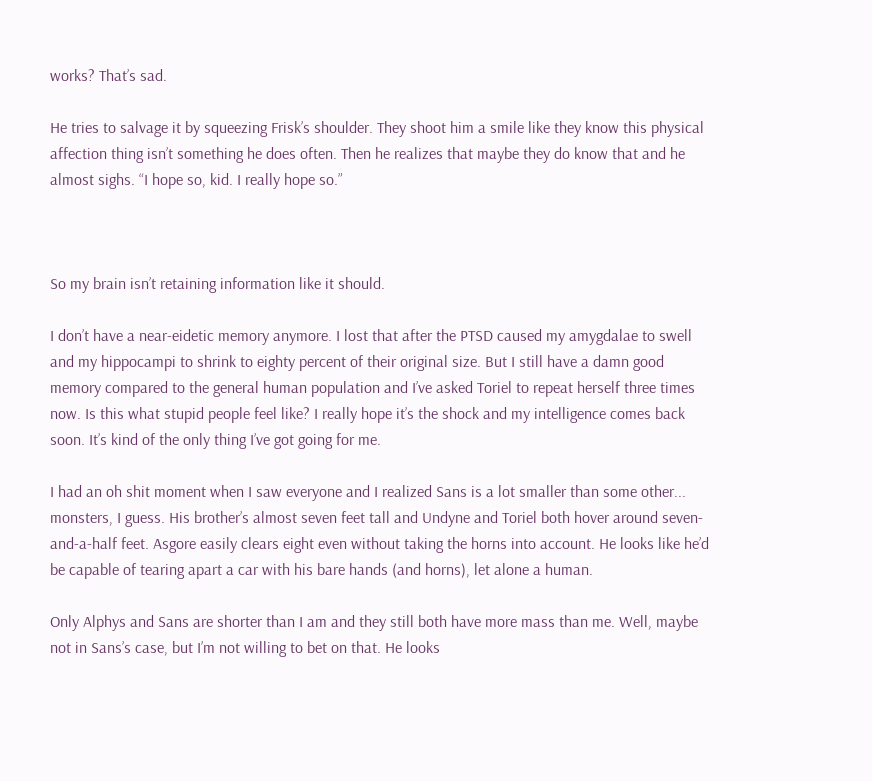works? That’s sad.

He tries to salvage it by squeezing Frisk’s shoulder. They shoot him a smile like they know this physical affection thing isn’t something he does often. Then he realizes that maybe they do know that and he almost sighs. “I hope so, kid. I really hope so.”



So my brain isn’t retaining information like it should.

I don’t have a near-eidetic memory anymore. I lost that after the PTSD caused my amygdalae to swell and my hippocampi to shrink to eighty percent of their original size. But I still have a damn good memory compared to the general human population and I’ve asked Toriel to repeat herself three times now. Is this what stupid people feel like? I really hope it’s the shock and my intelligence comes back soon. It’s kind of the only thing I’ve got going for me.

I had an oh shit moment when I saw everyone and I realized Sans is a lot smaller than some other... monsters, I guess. His brother’s almost seven feet tall and Undyne and Toriel both hover around seven-and-a-half feet. Asgore easily clears eight even without taking the horns into account. He looks like he’d be capable of tearing apart a car with his bare hands (and horns), let alone a human.

Only Alphys and Sans are shorter than I am and they still both have more mass than me. Well, maybe not in Sans’s case, but I’m not willing to bet on that. He looks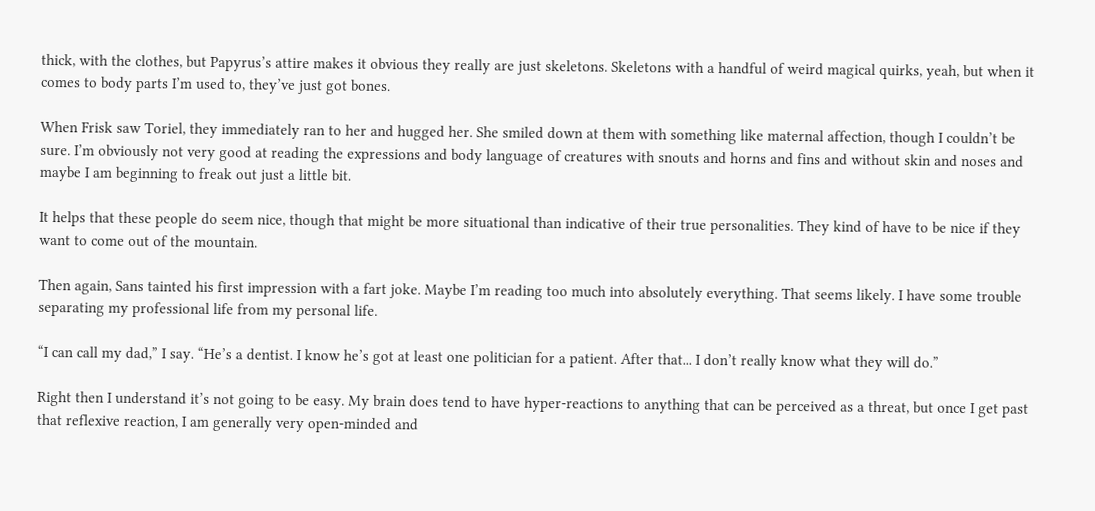thick, with the clothes, but Papyrus’s attire makes it obvious they really are just skeletons. Skeletons with a handful of weird magical quirks, yeah, but when it comes to body parts I’m used to, they’ve just got bones.

When Frisk saw Toriel, they immediately ran to her and hugged her. She smiled down at them with something like maternal affection, though I couldn’t be sure. I’m obviously not very good at reading the expressions and body language of creatures with snouts and horns and fins and without skin and noses and maybe I am beginning to freak out just a little bit.

It helps that these people do seem nice, though that might be more situational than indicative of their true personalities. They kind of have to be nice if they want to come out of the mountain.

Then again, Sans tainted his first impression with a fart joke. Maybe I’m reading too much into absolutely everything. That seems likely. I have some trouble separating my professional life from my personal life.

“I can call my dad,” I say. “He’s a dentist. I know he’s got at least one politician for a patient. After that... I don’t really know what they will do.”

Right then I understand it’s not going to be easy. My brain does tend to have hyper-reactions to anything that can be perceived as a threat, but once I get past that reflexive reaction, I am generally very open-minded and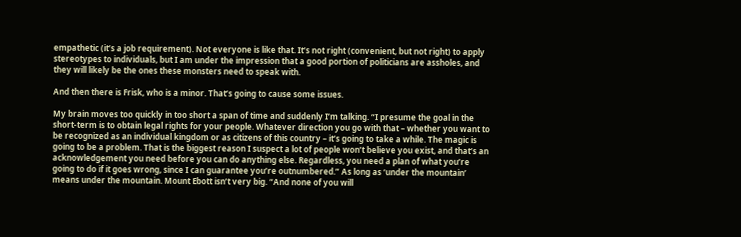empathetic (it’s a job requirement). Not everyone is like that. It’s not right (convenient, but not right) to apply stereotypes to individuals, but I am under the impression that a good portion of politicians are assholes, and they will likely be the ones these monsters need to speak with.

And then there is Frisk, who is a minor. That’s going to cause some issues.

My brain moves too quickly in too short a span of time and suddenly I’m talking. “I presume the goal in the short-term is to obtain legal rights for your people. Whatever direction you go with that – whether you want to be recognized as an individual kingdom or as citizens of this country – it’s going to take a while. The magic is going to be a problem. That is the biggest reason I suspect a lot of people won’t believe you exist, and that’s an acknowledgement you need before you can do anything else. Regardless, you need a plan of what you’re going to do if it goes wrong, since I can guarantee you’re outnumbered.” As long as ‘under the mountain’ means under the mountain. Mount Ebott isn’t very big. “And none of you will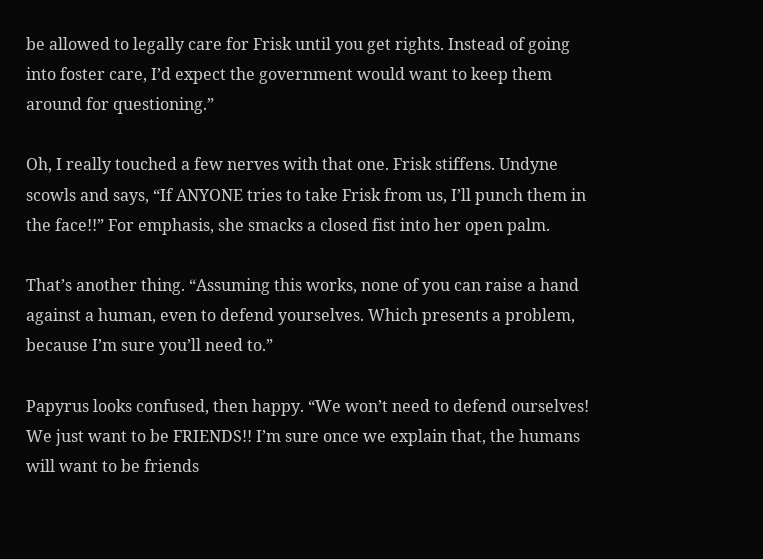be allowed to legally care for Frisk until you get rights. Instead of going into foster care, I’d expect the government would want to keep them around for questioning.”

Oh, I really touched a few nerves with that one. Frisk stiffens. Undyne scowls and says, “If ANYONE tries to take Frisk from us, I’ll punch them in the face!!” For emphasis, she smacks a closed fist into her open palm.

That’s another thing. “Assuming this works, none of you can raise a hand against a human, even to defend yourselves. Which presents a problem, because I’m sure you’ll need to.”

Papyrus looks confused, then happy. “We won’t need to defend ourselves! We just want to be FRIENDS!! I’m sure once we explain that, the humans will want to be friends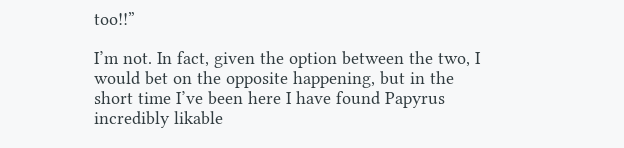too!!”

I’m not. In fact, given the option between the two, I would bet on the opposite happening, but in the short time I’ve been here I have found Papyrus incredibly likable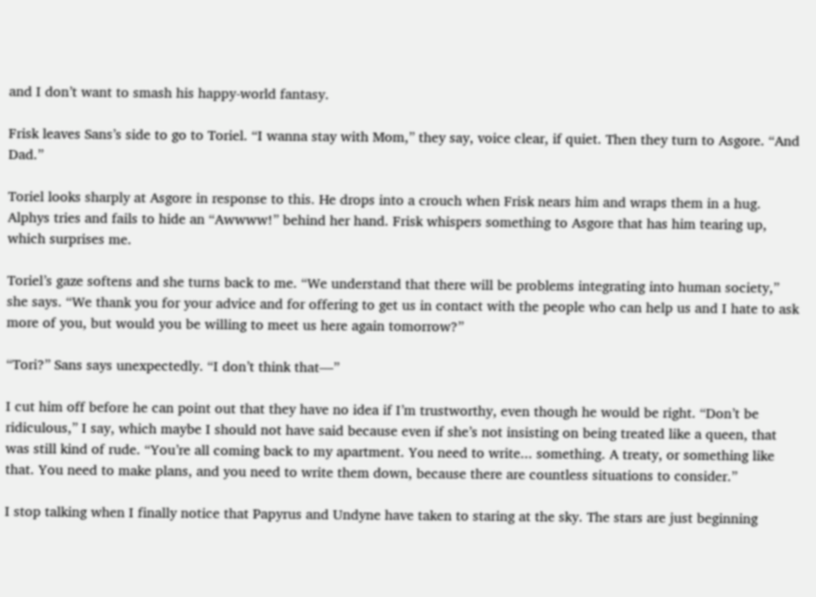and I don’t want to smash his happy-world fantasy.

Frisk leaves Sans’s side to go to Toriel. “I wanna stay with Mom,” they say, voice clear, if quiet. Then they turn to Asgore. “And Dad.”

Toriel looks sharply at Asgore in response to this. He drops into a crouch when Frisk nears him and wraps them in a hug. Alphys tries and fails to hide an “Awwww!” behind her hand. Frisk whispers something to Asgore that has him tearing up, which surprises me.

Toriel’s gaze softens and she turns back to me. “We understand that there will be problems integrating into human society,” she says. “We thank you for your advice and for offering to get us in contact with the people who can help us and I hate to ask more of you, but would you be willing to meet us here again tomorrow?”

“Tori?” Sans says unexpectedly. “I don’t think that—”

I cut him off before he can point out that they have no idea if I’m trustworthy, even though he would be right. “Don’t be ridiculous,” I say, which maybe I should not have said because even if she’s not insisting on being treated like a queen, that was still kind of rude. “You’re all coming back to my apartment. You need to write... something. A treaty, or something like that. You need to make plans, and you need to write them down, because there are countless situations to consider.”

I stop talking when I finally notice that Papyrus and Undyne have taken to staring at the sky. The stars are just beginning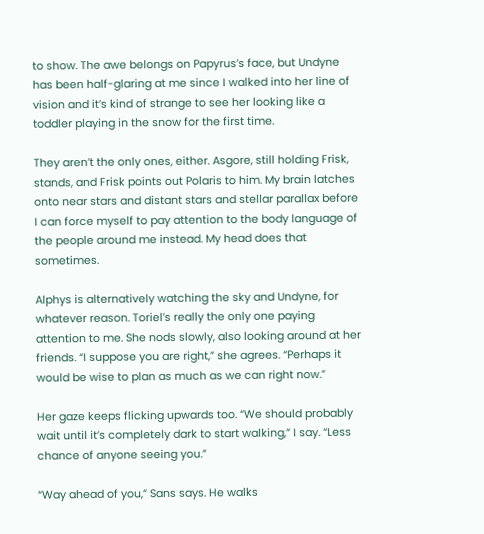to show. The awe belongs on Papyrus’s face, but Undyne has been half-glaring at me since I walked into her line of vision and it’s kind of strange to see her looking like a toddler playing in the snow for the first time.

They aren’t the only ones, either. Asgore, still holding Frisk, stands, and Frisk points out Polaris to him. My brain latches onto near stars and distant stars and stellar parallax before I can force myself to pay attention to the body language of the people around me instead. My head does that sometimes.

Alphys is alternatively watching the sky and Undyne, for whatever reason. Toriel’s really the only one paying attention to me. She nods slowly, also looking around at her friends. “I suppose you are right,” she agrees. “Perhaps it would be wise to plan as much as we can right now.”

Her gaze keeps flicking upwards too. “We should probably wait until it’s completely dark to start walking,” I say. “Less chance of anyone seeing you.”

“Way ahead of you,” Sans says. He walks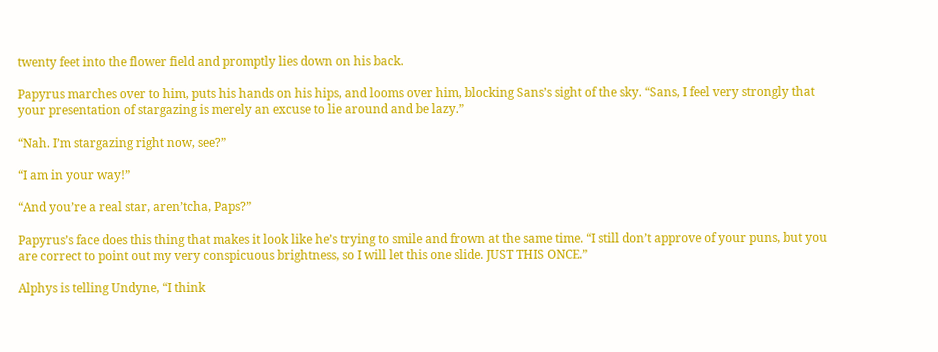twenty feet into the flower field and promptly lies down on his back.

Papyrus marches over to him, puts his hands on his hips, and looms over him, blocking Sans’s sight of the sky. “Sans, I feel very strongly that your presentation of stargazing is merely an excuse to lie around and be lazy.”

“Nah. I’m stargazing right now, see?”

“I am in your way!”

“And you’re a real star, aren’tcha, Paps?”

Papyrus’s face does this thing that makes it look like he’s trying to smile and frown at the same time. “I still don’t approve of your puns, but you are correct to point out my very conspicuous brightness, so I will let this one slide. JUST THIS ONCE.”

Alphys is telling Undyne, “I think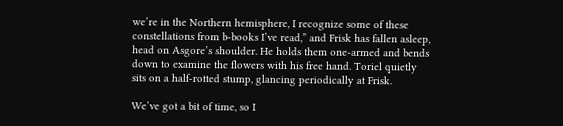we’re in the Northern hemisphere, I recognize some of these constellations from b-books I’ve read,” and Frisk has fallen asleep, head on Asgore’s shoulder. He holds them one-armed and bends down to examine the flowers with his free hand. Toriel quietly sits on a half-rotted stump, glancing periodically at Frisk.

We’ve got a bit of time, so I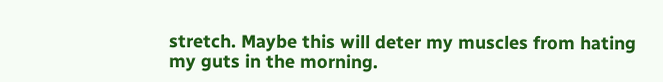stretch. Maybe this will deter my muscles from hating my guts in the morning.